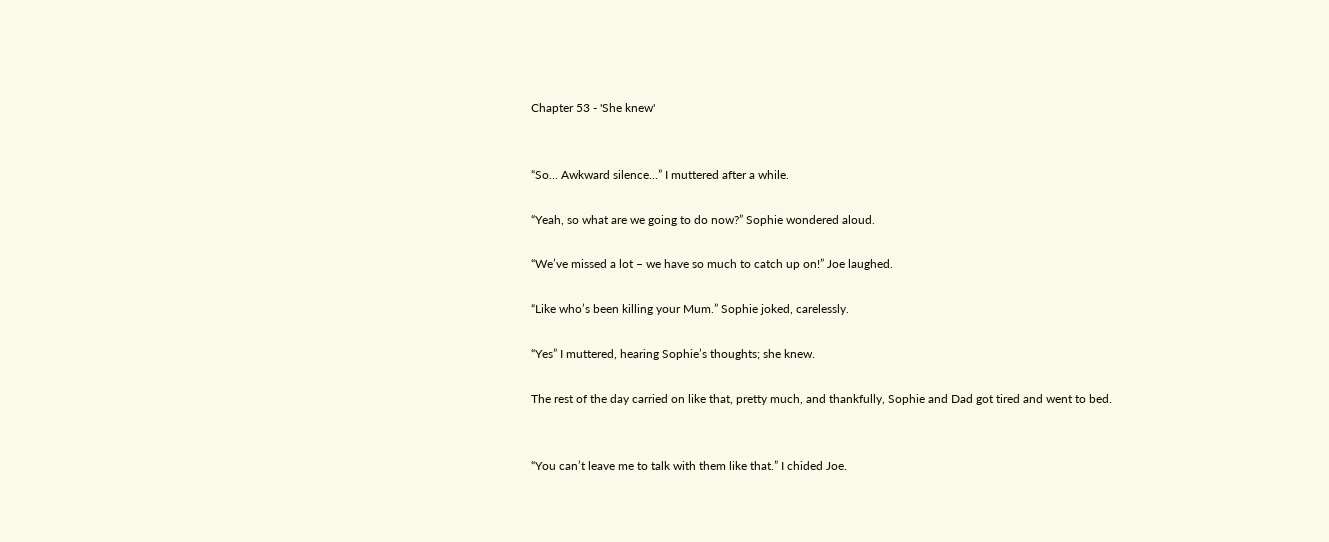Chapter 53 - 'She knew'


“So... Awkward silence...” I muttered after a while.

“Yeah, so what are we going to do now?” Sophie wondered aloud.

“We’ve missed a lot – we have so much to catch up on!” Joe laughed.

“Like who’s been killing your Mum.” Sophie joked, carelessly.

“Yes” I muttered, hearing Sophie’s thoughts; she knew.

The rest of the day carried on like that, pretty much, and thankfully, Sophie and Dad got tired and went to bed.


“You can’t leave me to talk with them like that.” I chided Joe.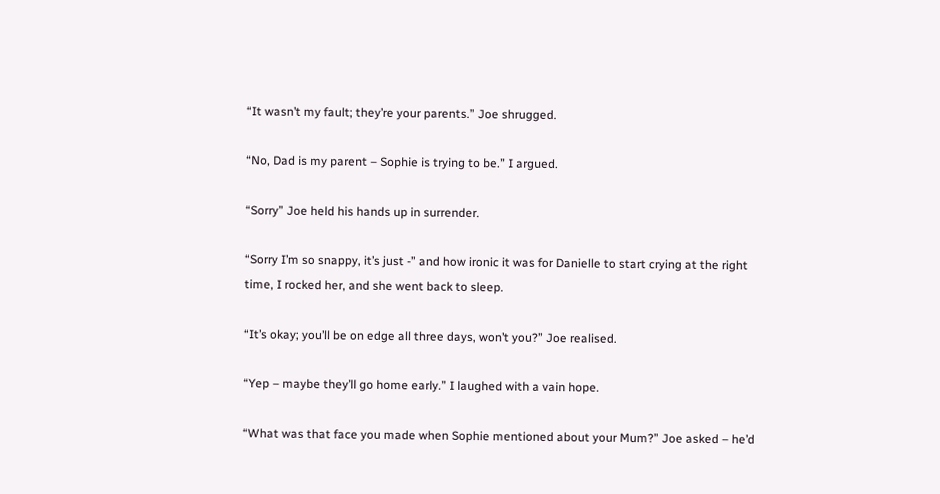“It wasn’t my fault; they’re your parents.” Joe shrugged.

“No, Dad is my parent – Sophie is trying to be.” I argued.

“Sorry” Joe held his hands up in surrender.

“Sorry I’m so snappy, it’s just -” and how ironic it was for Danielle to start crying at the right time, I rocked her, and she went back to sleep.

“It’s okay; you’ll be on edge all three days, won’t you?” Joe realised.

“Yep – maybe they’ll go home early.” I laughed with a vain hope.

“What was that face you made when Sophie mentioned about your Mum?” Joe asked – he’d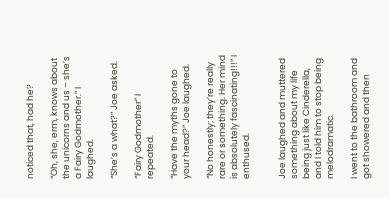noticed that, had he?

“Oh, she, erm, knows about the unicorns and us – she’s a Fairy Godmother.” I laughed.

“She’s a what?” Joe asked.

“Fairy Godmother” I repeated.

“Have the myths gone to your head?” Joe laughed.

“No honestly; they’re really rare or something. Her mind is absolutely fascinating!!!” I enthused.


Joe laughed and muttered something about my life being just like Cinderella, and I told him to stop being melodramatic.

I went to the bathroom and got showered and then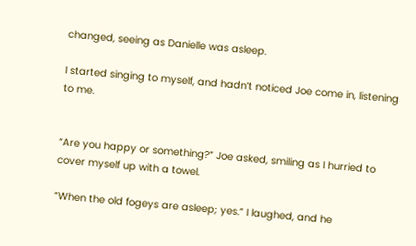changed, seeing as Danielle was asleep.

I started singing to myself, and hadn’t noticed Joe come in, listening to me.


“Are you happy or something?” Joe asked, smiling as I hurried to cover myself up with a towel.

“When the old fogeys are asleep; yes.” I laughed, and he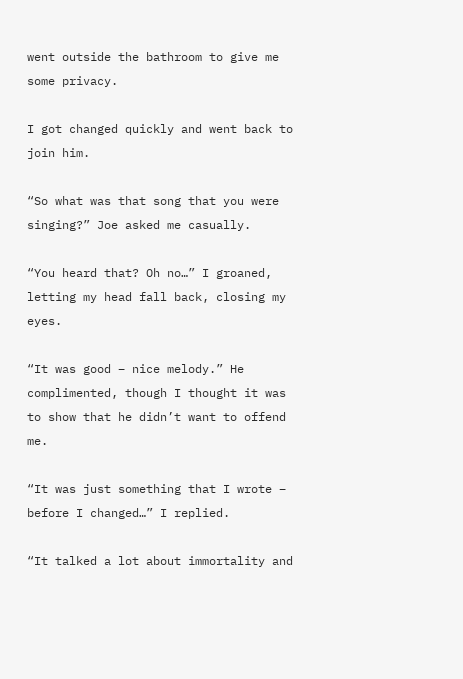went outside the bathroom to give me some privacy.

I got changed quickly and went back to join him.

“So what was that song that you were singing?” Joe asked me casually.

“You heard that? Oh no…” I groaned, letting my head fall back, closing my eyes.

“It was good – nice melody.” He complimented, though I thought it was to show that he didn’t want to offend me.

“It was just something that I wrote – before I changed…” I replied.

“It talked a lot about immortality and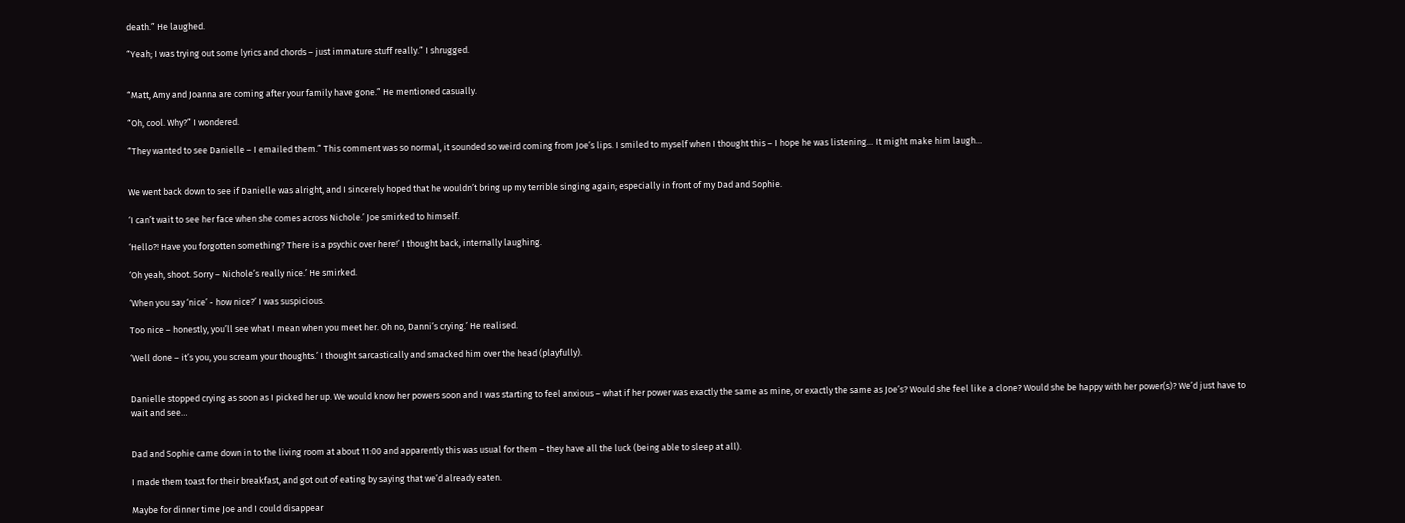death.” He laughed.

“Yeah; I was trying out some lyrics and chords – just immature stuff really.” I shrugged.


“Matt, Amy and Joanna are coming after your family have gone.” He mentioned casually.

“Oh, cool. Why?” I wondered.

“They wanted to see Danielle – I emailed them.” This comment was so normal, it sounded so weird coming from Joe’s lips. I smiled to myself when I thought this – I hope he was listening… It might make him laugh…


We went back down to see if Danielle was alright, and I sincerely hoped that he wouldn’t bring up my terrible singing again; especially in front of my Dad and Sophie.

‘I can’t wait to see her face when she comes across Nichole.’ Joe smirked to himself.

‘Hello?! Have you forgotten something? There is a psychic over here!’ I thought back, internally laughing.

‘Oh yeah, shoot. Sorry – Nichole’s really nice.’ He smirked.

‘When you say ‘nice’ - how nice?’ I was suspicious.

Too nice – honestly, you’ll see what I mean when you meet her. Oh no, Danni’s crying.’ He realised.

‘Well done – it’s you, you scream your thoughts.’ I thought sarcastically and smacked him over the head (playfully).


Danielle stopped crying as soon as I picked her up. We would know her powers soon and I was starting to feel anxious – what if her power was exactly the same as mine, or exactly the same as Joe’s? Would she feel like a clone? Would she be happy with her power(s)? We’d just have to wait and see…


Dad and Sophie came down in to the living room at about 11:00 and apparently this was usual for them – they have all the luck (being able to sleep at all).

I made them toast for their breakfast, and got out of eating by saying that we’d already eaten.

Maybe for dinner time Joe and I could disappear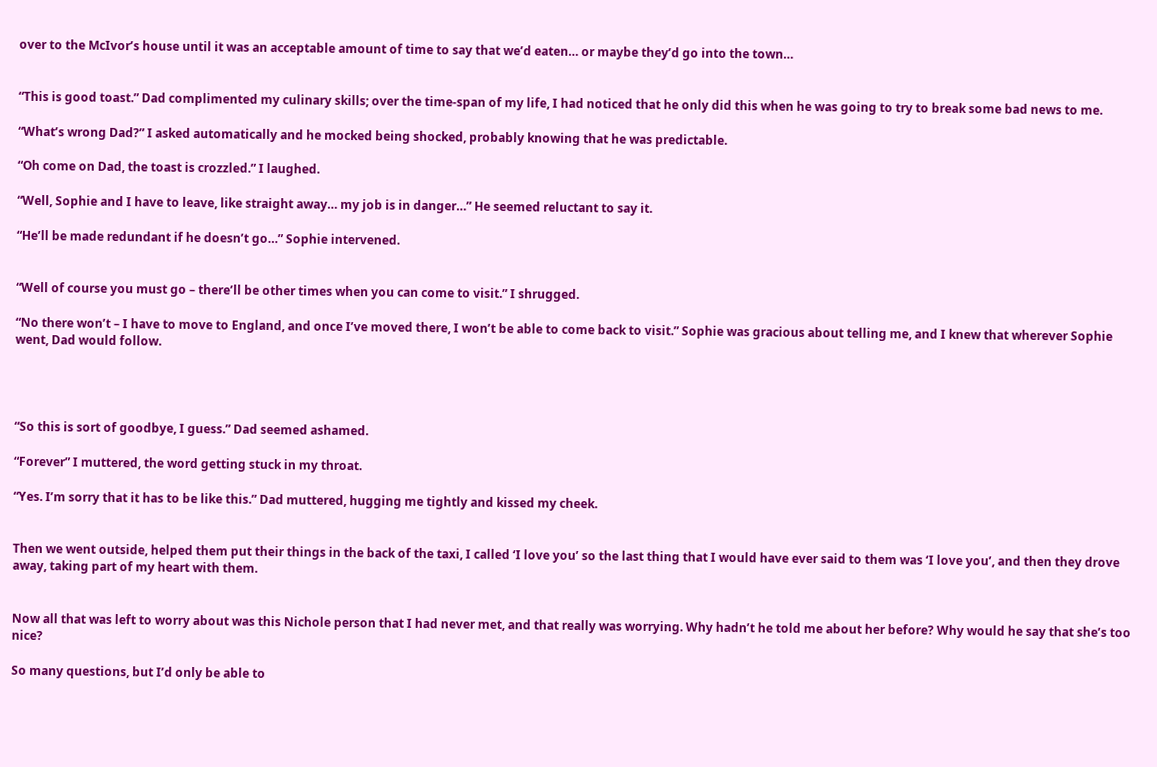over to the McIvor’s house until it was an acceptable amount of time to say that we’d eaten… or maybe they’d go into the town…


“This is good toast.” Dad complimented my culinary skills; over the time-span of my life, I had noticed that he only did this when he was going to try to break some bad news to me.

“What’s wrong Dad?” I asked automatically and he mocked being shocked, probably knowing that he was predictable.

“Oh come on Dad, the toast is crozzled.” I laughed.

“Well, Sophie and I have to leave, like straight away… my job is in danger…” He seemed reluctant to say it.

“He’ll be made redundant if he doesn’t go…” Sophie intervened.


“Well of course you must go – there’ll be other times when you can come to visit.” I shrugged.

“No there won’t – I have to move to England, and once I’ve moved there, I won’t be able to come back to visit.” Sophie was gracious about telling me, and I knew that wherever Sophie went, Dad would follow.




“So this is sort of goodbye, I guess.” Dad seemed ashamed.

“Forever” I muttered, the word getting stuck in my throat.

“Yes. I’m sorry that it has to be like this.” Dad muttered, hugging me tightly and kissed my cheek.


Then we went outside, helped them put their things in the back of the taxi, I called ‘I love you’ so the last thing that I would have ever said to them was ‘I love you’, and then they drove away, taking part of my heart with them.


Now all that was left to worry about was this Nichole person that I had never met, and that really was worrying. Why hadn’t he told me about her before? Why would he say that she’s too nice?

So many questions, but I’d only be able to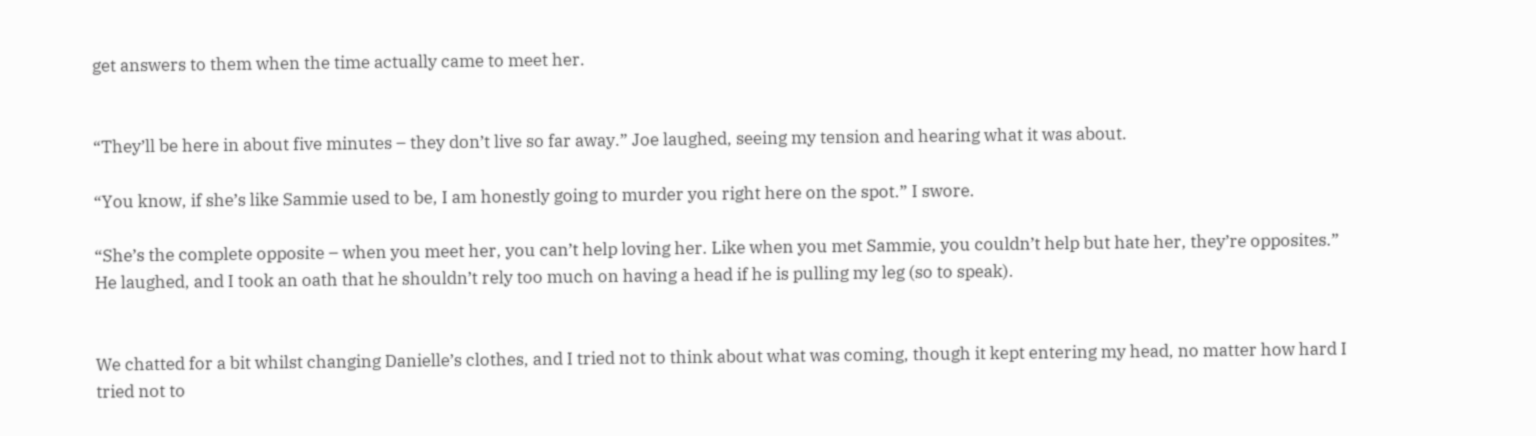get answers to them when the time actually came to meet her.


“They’ll be here in about five minutes – they don’t live so far away.” Joe laughed, seeing my tension and hearing what it was about.

“You know, if she’s like Sammie used to be, I am honestly going to murder you right here on the spot.” I swore.

“She’s the complete opposite – when you meet her, you can’t help loving her. Like when you met Sammie, you couldn’t help but hate her, they’re opposites.” He laughed, and I took an oath that he shouldn’t rely too much on having a head if he is pulling my leg (so to speak).


We chatted for a bit whilst changing Danielle’s clothes, and I tried not to think about what was coming, though it kept entering my head, no matter how hard I tried not to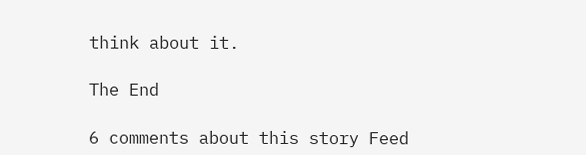think about it.

The End

6 comments about this story Feed